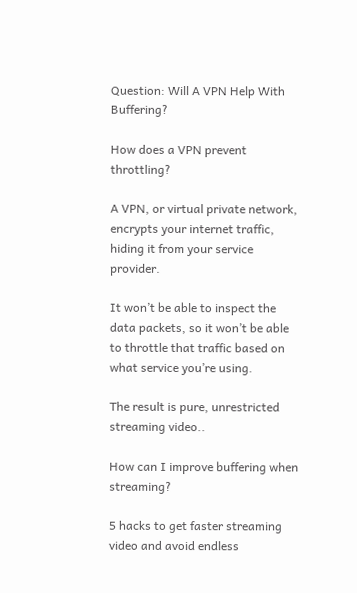Question: Will A VPN Help With Buffering?

How does a VPN prevent throttling?

A VPN, or virtual private network, encrypts your internet traffic, hiding it from your service provider.

It won’t be able to inspect the data packets, so it won’t be able to throttle that traffic based on what service you’re using.

The result is pure, unrestricted streaming video..

How can I improve buffering when streaming?

5 hacks to get faster streaming video and avoid endless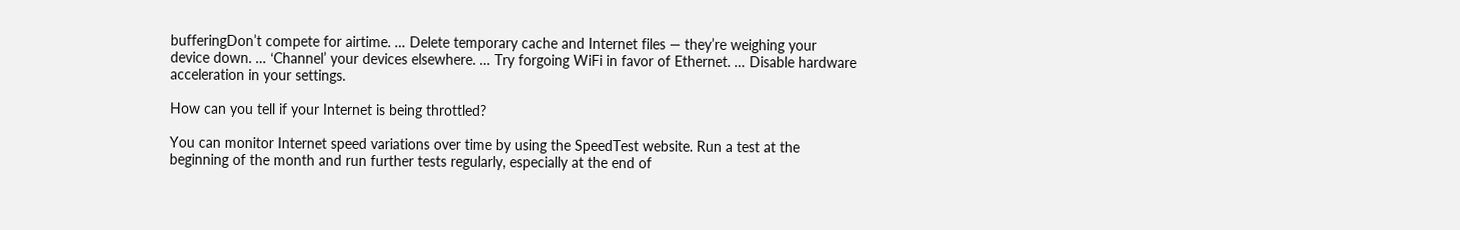bufferingDon’t compete for airtime. … Delete temporary cache and Internet files — they’re weighing your device down. … ‘Channel’ your devices elsewhere. … Try forgoing WiFi in favor of Ethernet. … Disable hardware acceleration in your settings.

How can you tell if your Internet is being throttled?

You can monitor Internet speed variations over time by using the SpeedTest website. Run a test at the beginning of the month and run further tests regularly, especially at the end of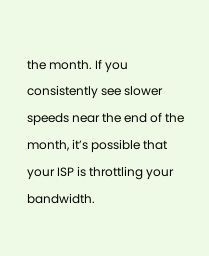the month. If you consistently see slower speeds near the end of the month, it’s possible that your ISP is throttling your bandwidth.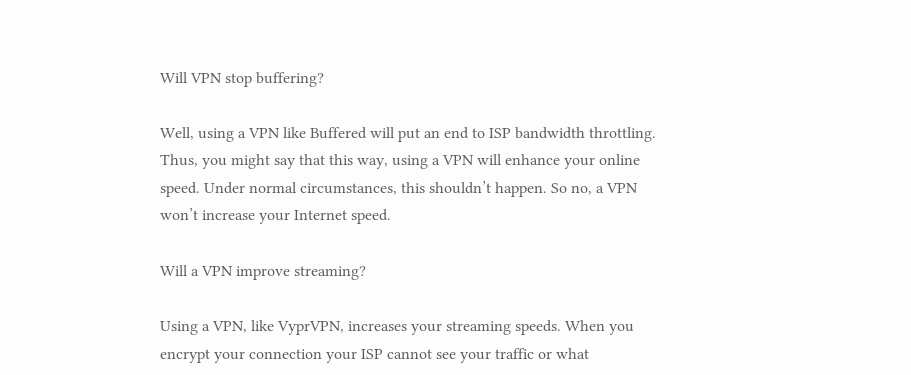Will VPN stop buffering?

Well, using a VPN like Buffered will put an end to ISP bandwidth throttling. Thus, you might say that this way, using a VPN will enhance your online speed. Under normal circumstances, this shouldn’t happen. So no, a VPN won’t increase your Internet speed.

Will a VPN improve streaming?

Using a VPN, like VyprVPN, increases your streaming speeds. When you encrypt your connection your ISP cannot see your traffic or what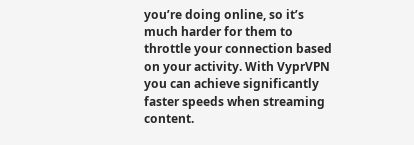you’re doing online, so it’s much harder for them to throttle your connection based on your activity. With VyprVPN you can achieve significantly faster speeds when streaming content.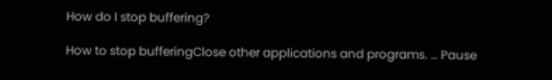How do I stop buffering?

How to stop bufferingClose other applications and programs. … Pause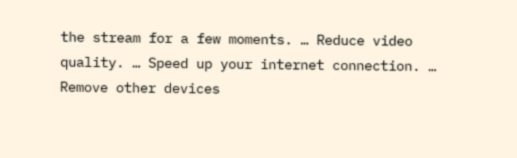the stream for a few moments. … Reduce video quality. … Speed up your internet connection. … Remove other devices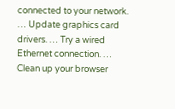connected to your network. … Update graphics card drivers. … Try a wired Ethernet connection. … Clean up your browser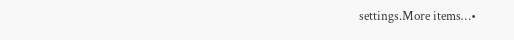settings.More items…•